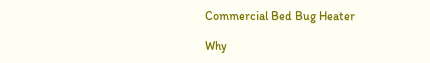Commercial Bed Bug Heater

Why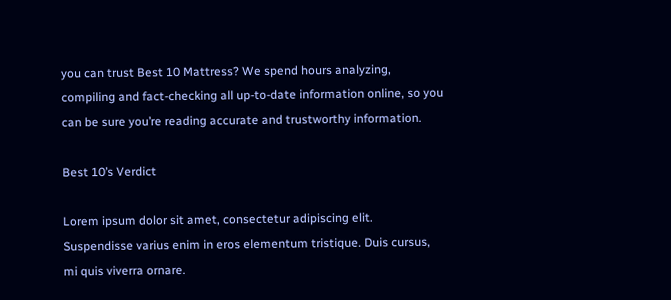you can trust Best 10 Mattress? We spend hours analyzing, compiling and fact-checking all up-to-date information online, so you can be sure you’re reading accurate and trustworthy information.

Best 10’s Verdict

Lorem ipsum dolor sit amet, consectetur adipiscing elit. Suspendisse varius enim in eros elementum tristique. Duis cursus, mi quis viverra ornare.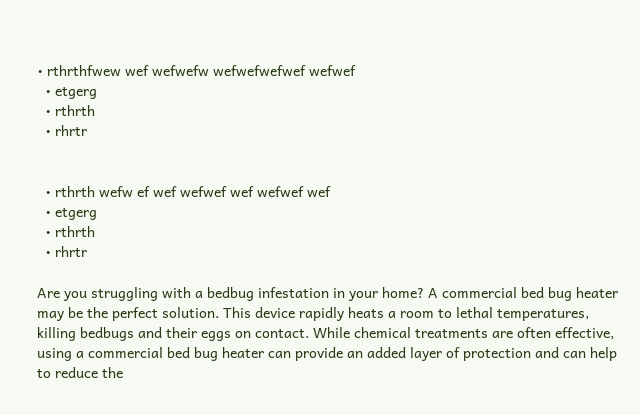• rthrthfwew wef wefwefw wefwefwefwef wefwef
  • etgerg
  • rthrth
  • rhrtr


  • rthrth wefw ef wef wefwef wef wefwef wef
  • etgerg
  • rthrth
  • rhrtr

Are you struggling with a bedbug infestation in your home? A commercial bed bug heater may be the perfect solution. This device rapidly heats a room to lethal temperatures, killing bedbugs and their eggs on contact. While chemical treatments are often effective, using a commercial bed bug heater can provide an added layer of protection and can help to reduce the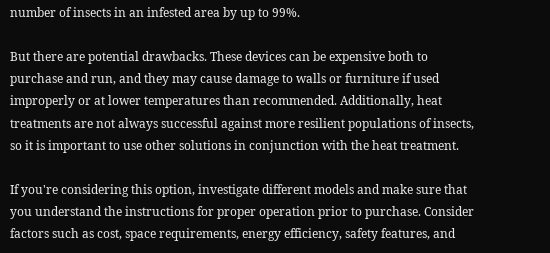number of insects in an infested area by up to 99%.

But there are potential drawbacks. These devices can be expensive both to purchase and run, and they may cause damage to walls or furniture if used improperly or at lower temperatures than recommended. Additionally, heat treatments are not always successful against more resilient populations of insects, so it is important to use other solutions in conjunction with the heat treatment.

If you're considering this option, investigate different models and make sure that you understand the instructions for proper operation prior to purchase. Consider factors such as cost, space requirements, energy efficiency, safety features, and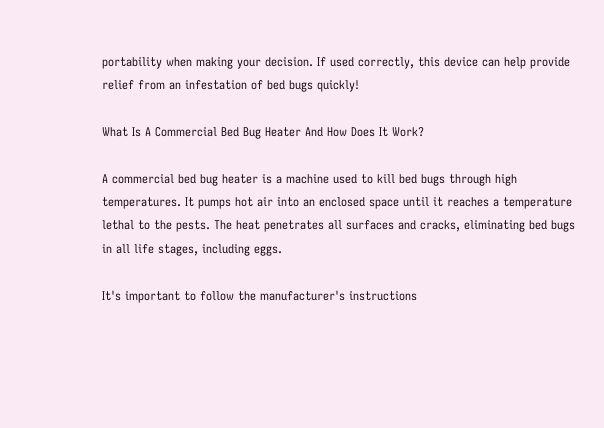portability when making your decision. If used correctly, this device can help provide relief from an infestation of bed bugs quickly!

What Is A Commercial Bed Bug Heater And How Does It Work?

A commercial bed bug heater is a machine used to kill bed bugs through high temperatures. It pumps hot air into an enclosed space until it reaches a temperature lethal to the pests. The heat penetrates all surfaces and cracks, eliminating bed bugs in all life stages, including eggs.

It's important to follow the manufacturer's instructions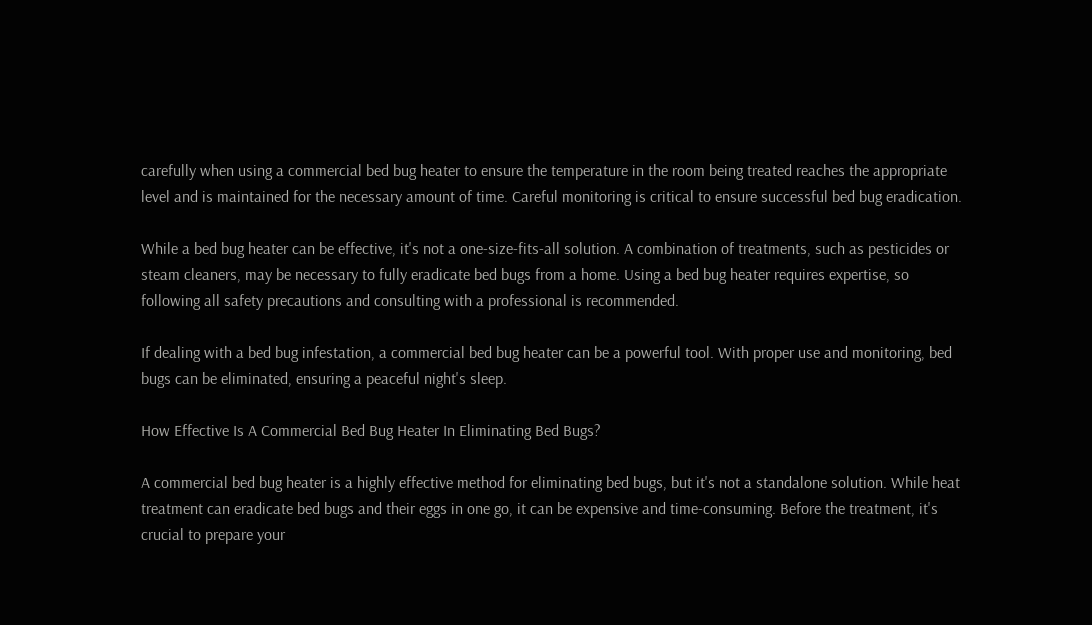carefully when using a commercial bed bug heater to ensure the temperature in the room being treated reaches the appropriate level and is maintained for the necessary amount of time. Careful monitoring is critical to ensure successful bed bug eradication.

While a bed bug heater can be effective, it's not a one-size-fits-all solution. A combination of treatments, such as pesticides or steam cleaners, may be necessary to fully eradicate bed bugs from a home. Using a bed bug heater requires expertise, so following all safety precautions and consulting with a professional is recommended.

If dealing with a bed bug infestation, a commercial bed bug heater can be a powerful tool. With proper use and monitoring, bed bugs can be eliminated, ensuring a peaceful night's sleep.

How Effective Is A Commercial Bed Bug Heater In Eliminating Bed Bugs?

A commercial bed bug heater is a highly effective method for eliminating bed bugs, but it's not a standalone solution. While heat treatment can eradicate bed bugs and their eggs in one go, it can be expensive and time-consuming. Before the treatment, it's crucial to prepare your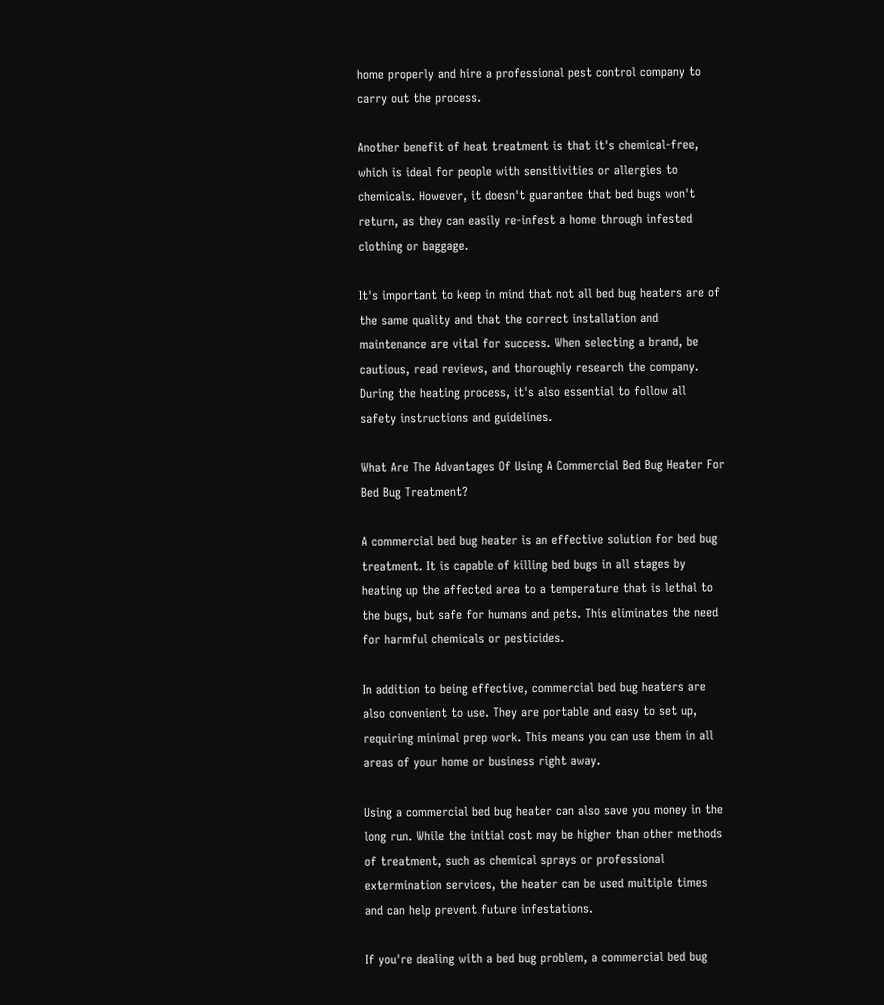home properly and hire a professional pest control company to carry out the process.

Another benefit of heat treatment is that it's chemical-free, which is ideal for people with sensitivities or allergies to chemicals. However, it doesn't guarantee that bed bugs won't return, as they can easily re-infest a home through infested clothing or baggage.

It's important to keep in mind that not all bed bug heaters are of the same quality and that the correct installation and maintenance are vital for success. When selecting a brand, be cautious, read reviews, and thoroughly research the company. During the heating process, it's also essential to follow all safety instructions and guidelines.

What Are The Advantages Of Using A Commercial Bed Bug Heater For Bed Bug Treatment?

A commercial bed bug heater is an effective solution for bed bug treatment. It is capable of killing bed bugs in all stages by heating up the affected area to a temperature that is lethal to the bugs, but safe for humans and pets. This eliminates the need for harmful chemicals or pesticides.

In addition to being effective, commercial bed bug heaters are also convenient to use. They are portable and easy to set up, requiring minimal prep work. This means you can use them in all areas of your home or business right away.

Using a commercial bed bug heater can also save you money in the long run. While the initial cost may be higher than other methods of treatment, such as chemical sprays or professional extermination services, the heater can be used multiple times and can help prevent future infestations.

If you're dealing with a bed bug problem, a commercial bed bug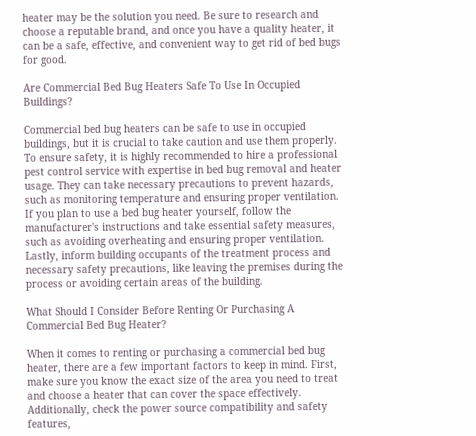heater may be the solution you need. Be sure to research and choose a reputable brand, and once you have a quality heater, it can be a safe, effective, and convenient way to get rid of bed bugs for good.

Are Commercial Bed Bug Heaters Safe To Use In Occupied Buildings?

Commercial bed bug heaters can be safe to use in occupied buildings, but it is crucial to take caution and use them properly. To ensure safety, it is highly recommended to hire a professional pest control service with expertise in bed bug removal and heater usage. They can take necessary precautions to prevent hazards, such as monitoring temperature and ensuring proper ventilation. If you plan to use a bed bug heater yourself, follow the manufacturer's instructions and take essential safety measures, such as avoiding overheating and ensuring proper ventilation. Lastly, inform building occupants of the treatment process and necessary safety precautions, like leaving the premises during the process or avoiding certain areas of the building.

What Should I Consider Before Renting Or Purchasing A Commercial Bed Bug Heater?

When it comes to renting or purchasing a commercial bed bug heater, there are a few important factors to keep in mind. First, make sure you know the exact size of the area you need to treat and choose a heater that can cover the space effectively. Additionally, check the power source compatibility and safety features,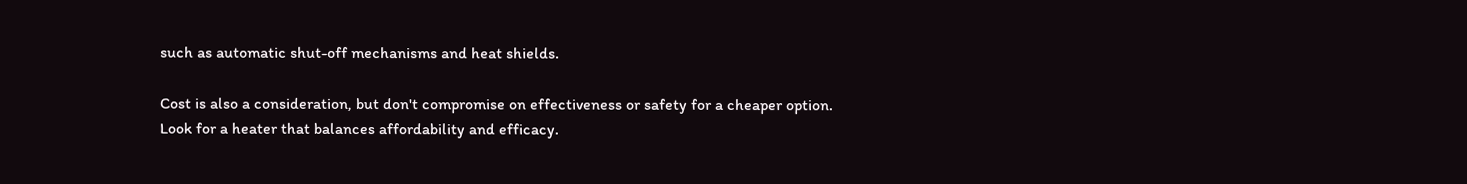such as automatic shut-off mechanisms and heat shields.

Cost is also a consideration, but don't compromise on effectiveness or safety for a cheaper option. Look for a heater that balances affordability and efficacy.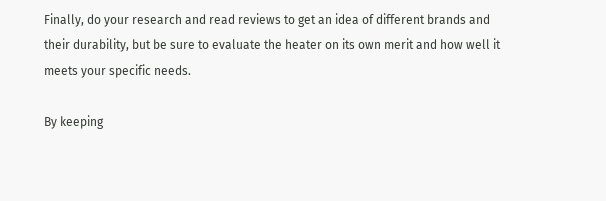Finally, do your research and read reviews to get an idea of different brands and their durability, but be sure to evaluate the heater on its own merit and how well it meets your specific needs.

By keeping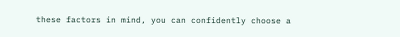these factors in mind, you can confidently choose a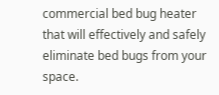commercial bed bug heater that will effectively and safely eliminate bed bugs from your space.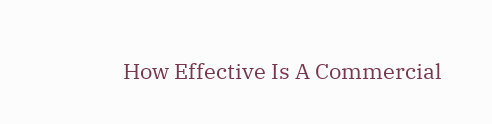How Effective Is A Commercial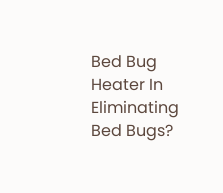Bed Bug Heater In Eliminating Bed Bugs?